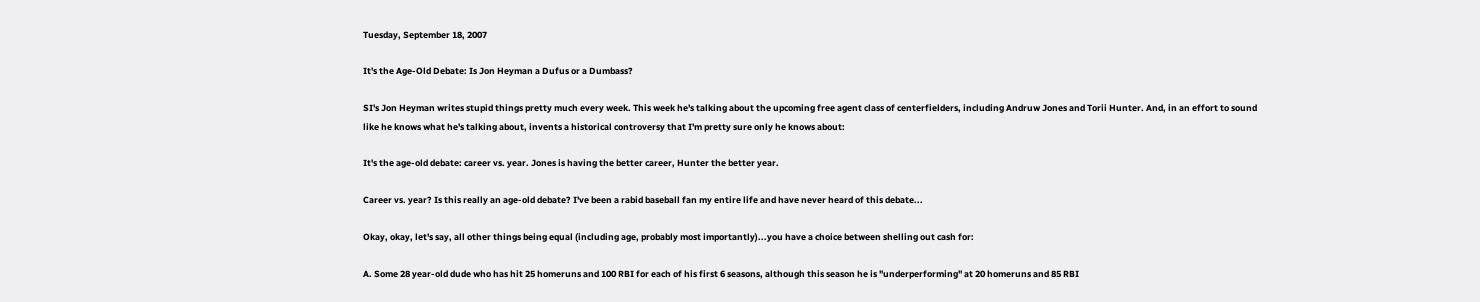Tuesday, September 18, 2007

It's the Age-Old Debate: Is Jon Heyman a Dufus or a Dumbass?

SI's Jon Heyman writes stupid things pretty much every week. This week he's talking about the upcoming free agent class of centerfielders, including Andruw Jones and Torii Hunter. And, in an effort to sound like he knows what he's talking about, invents a historical controversy that I'm pretty sure only he knows about:

It's the age-old debate: career vs. year. Jones is having the better career, Hunter the better year.

Career vs. year? Is this really an age-old debate? I've been a rabid baseball fan my entire life and have never heard of this debate...

Okay, okay, let's say, all other things being equal (including age, probably most importantly)...you have a choice between shelling out cash for:

A. Some 28 year-old dude who has hit 25 homeruns and 100 RBI for each of his first 6 seasons, although this season he is "underperforming" at 20 homeruns and 85 RBI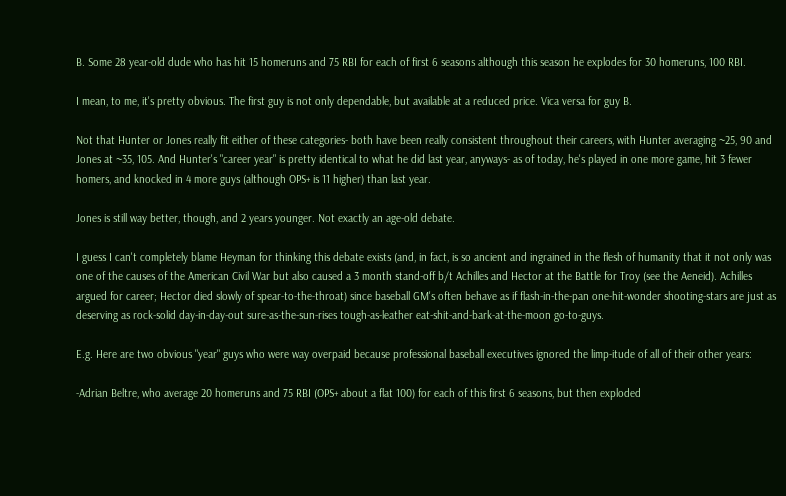B. Some 28 year-old dude who has hit 15 homeruns and 75 RBI for each of first 6 seasons although this season he explodes for 30 homeruns, 100 RBI.

I mean, to me, it's pretty obvious. The first guy is not only dependable, but available at a reduced price. Vica versa for guy B.

Not that Hunter or Jones really fit either of these categories- both have been really consistent throughout their careers, with Hunter averaging ~25, 90 and Jones at ~35, 105. And Hunter's "career year" is pretty identical to what he did last year, anyways- as of today, he's played in one more game, hit 3 fewer homers, and knocked in 4 more guys (although OPS+ is 11 higher) than last year.

Jones is still way better, though, and 2 years younger. Not exactly an age-old debate.

I guess I can't completely blame Heyman for thinking this debate exists (and, in fact, is so ancient and ingrained in the flesh of humanity that it not only was one of the causes of the American Civil War but also caused a 3 month stand-off b/t Achilles and Hector at the Battle for Troy (see the Aeneid). Achilles argued for career; Hector died slowly of spear-to-the-throat) since baseball GM's often behave as if flash-in-the-pan one-hit-wonder shooting-stars are just as deserving as rock-solid day-in-day-out sure-as-the-sun-rises tough-as-leather eat-shit-and-bark-at-the-moon go-to-guys.

E.g. Here are two obvious "year" guys who were way overpaid because professional baseball executives ignored the limp-itude of all of their other years:

-Adrian Beltre, who average 20 homeruns and 75 RBI (OPS+ about a flat 100) for each of this first 6 seasons, but then exploded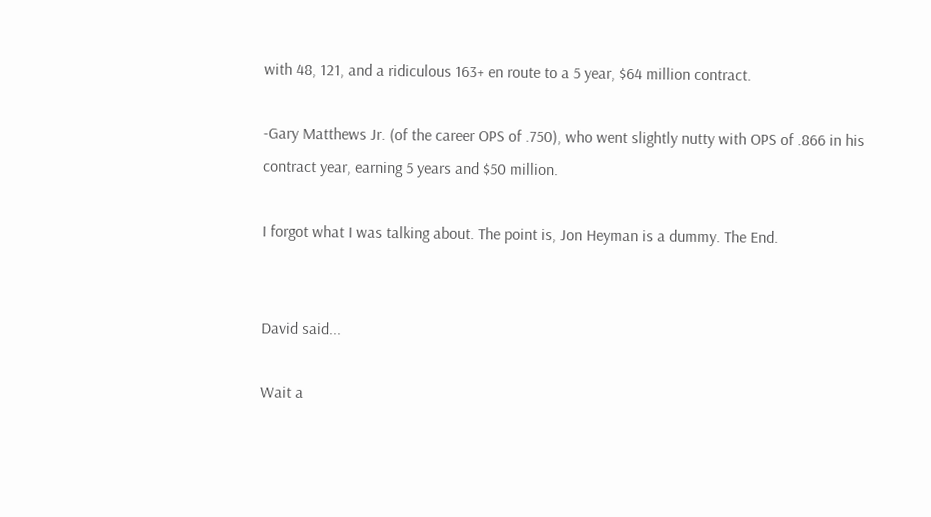with 48, 121, and a ridiculous 163+ en route to a 5 year, $64 million contract.

-Gary Matthews Jr. (of the career OPS of .750), who went slightly nutty with OPS of .866 in his contract year, earning 5 years and $50 million.

I forgot what I was talking about. The point is, Jon Heyman is a dummy. The End.


David said...

Wait a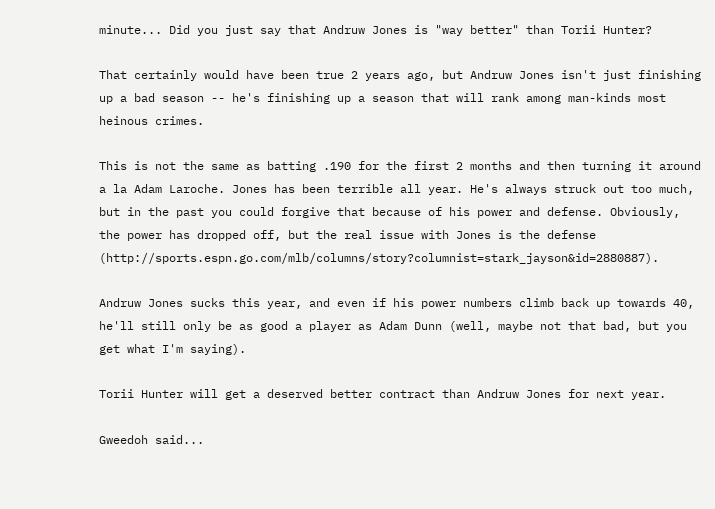minute... Did you just say that Andruw Jones is "way better" than Torii Hunter?

That certainly would have been true 2 years ago, but Andruw Jones isn't just finishing up a bad season -- he's finishing up a season that will rank among man-kinds most heinous crimes.

This is not the same as batting .190 for the first 2 months and then turning it around a la Adam Laroche. Jones has been terrible all year. He's always struck out too much, but in the past you could forgive that because of his power and defense. Obviously, the power has dropped off, but the real issue with Jones is the defense (http://sports.espn.go.com/mlb/columns/story?columnist=stark_jayson&id=2880887).

Andruw Jones sucks this year, and even if his power numbers climb back up towards 40, he'll still only be as good a player as Adam Dunn (well, maybe not that bad, but you get what I'm saying).

Torii Hunter will get a deserved better contract than Andruw Jones for next year.

Gweedoh said...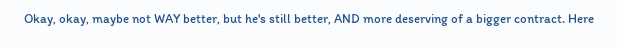Okay, okay, maybe not WAY better, but he's still better, AND more deserving of a bigger contract. Here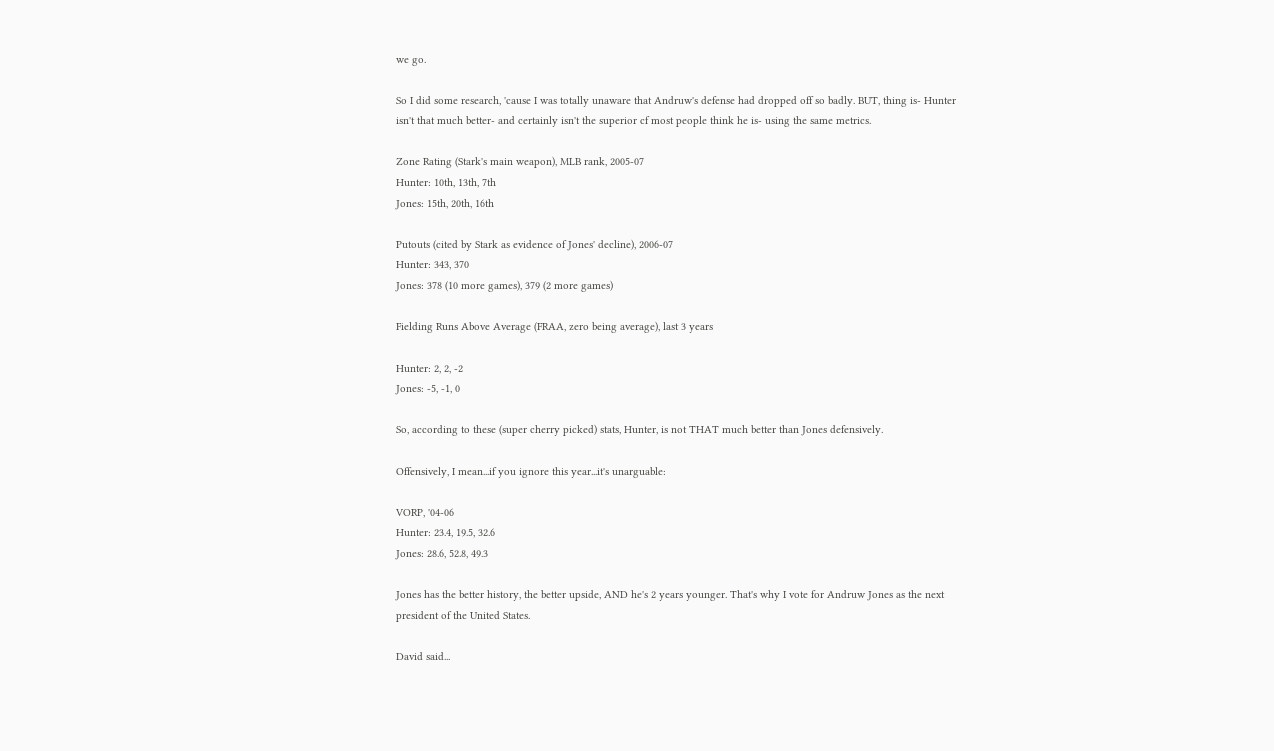we go.

So I did some research, 'cause I was totally unaware that Andruw's defense had dropped off so badly. BUT, thing is- Hunter isn't that much better- and certainly isn't the superior cf most people think he is- using the same metrics.

Zone Rating (Stark's main weapon), MLB rank, 2005-07
Hunter: 10th, 13th, 7th
Jones: 15th, 20th, 16th

Putouts (cited by Stark as evidence of Jones' decline), 2006-07
Hunter: 343, 370
Jones: 378 (10 more games), 379 (2 more games)

Fielding Runs Above Average (FRAA, zero being average), last 3 years

Hunter: 2, 2, -2
Jones: -5, -1, 0

So, according to these (super cherry picked) stats, Hunter, is not THAT much better than Jones defensively.

Offensively, I mean...if you ignore this year...it's unarguable:

VORP, '04-06
Hunter: 23.4, 19.5, 32.6
Jones: 28.6, 52.8, 49.3

Jones has the better history, the better upside, AND he's 2 years younger. That's why I vote for Andruw Jones as the next president of the United States.

David said...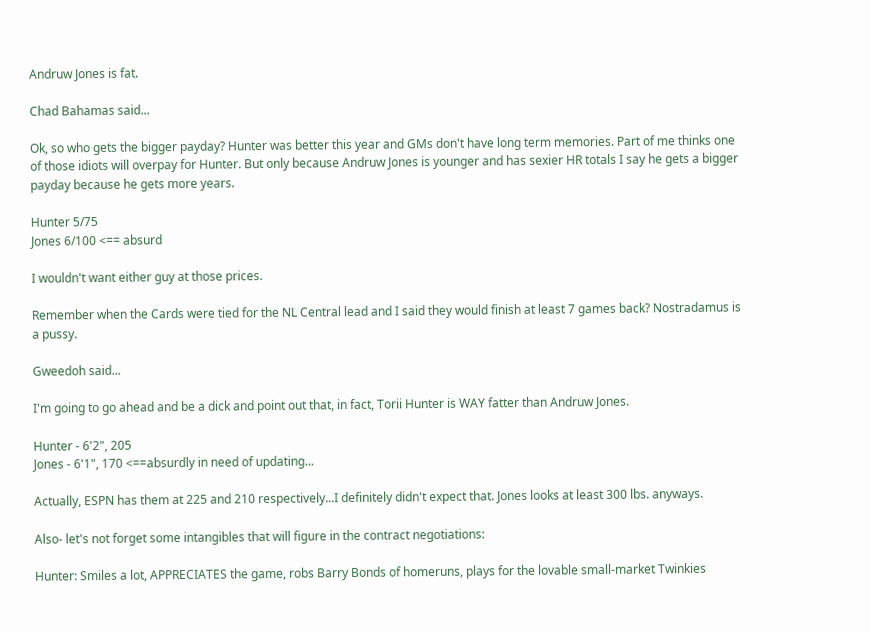Andruw Jones is fat.

Chad Bahamas said...

Ok, so who gets the bigger payday? Hunter was better this year and GMs don't have long term memories. Part of me thinks one of those idiots will overpay for Hunter. But only because Andruw Jones is younger and has sexier HR totals I say he gets a bigger payday because he gets more years.

Hunter 5/75
Jones 6/100 <== absurd

I wouldn't want either guy at those prices.

Remember when the Cards were tied for the NL Central lead and I said they would finish at least 7 games back? Nostradamus is a pussy.

Gweedoh said...

I'm going to go ahead and be a dick and point out that, in fact, Torii Hunter is WAY fatter than Andruw Jones.

Hunter - 6'2", 205
Jones - 6'1", 170 <==absurdly in need of updating...

Actually, ESPN has them at 225 and 210 respectively...I definitely didn't expect that. Jones looks at least 300 lbs. anyways.

Also- let's not forget some intangibles that will figure in the contract negotiations:

Hunter: Smiles a lot, APPRECIATES the game, robs Barry Bonds of homeruns, plays for the lovable small-market Twinkies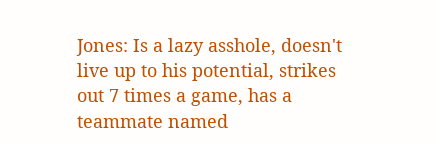Jones: Is a lazy asshole, doesn't live up to his potential, strikes out 7 times a game, has a teammate named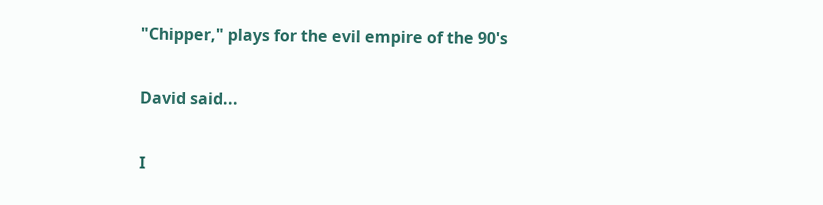"Chipper," plays for the evil empire of the 90's

David said...

I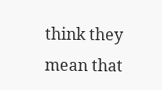think they mean that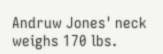Andruw Jones' neck weighs 170 lbs.